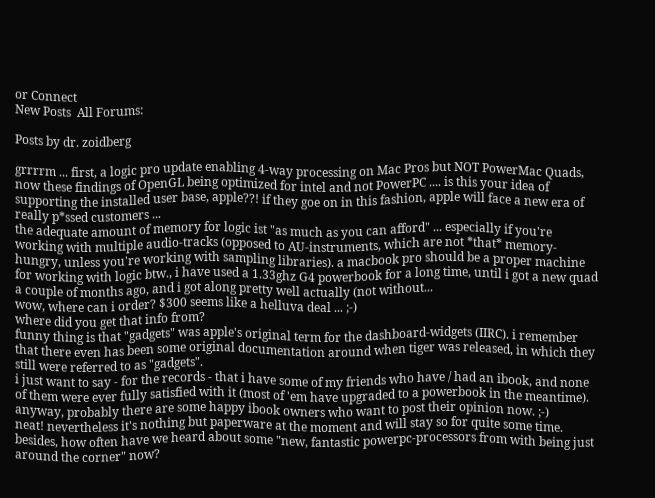or Connect
New Posts  All Forums:

Posts by dr. zoidberg

grrrrm ... first, a logic pro update enabling 4-way processing on Mac Pros but NOT PowerMac Quads, now these findings of OpenGL being optimized for intel and not PowerPC .... is this your idea of supporting the installed user base, apple??! if they goe on in this fashion, apple will face a new era of really p*ssed customers ...
the adequate amount of memory for logic ist "as much as you can afford" ... especially if you're working with multiple audio-tracks (opposed to AU-instruments, which are not *that* memory-hungry, unless you're working with sampling libraries). a macbook pro should be a proper machine for working with logic btw., i have used a 1.33ghz G4 powerbook for a long time, until i got a new quad a couple of months ago, and i got along pretty well actually (not without...
wow, where can i order? $300 seems like a helluva deal ... ;-)
where did you get that info from?
funny thing is that "gadgets" was apple's original term for the dashboard-widgets (IIRC). i remember that there even has been some original documentation around when tiger was released, in which they still were referred to as "gadgets".
i just want to say - for the records - that i have some of my friends who have / had an ibook, and none of them were ever fully satisfied with it (most of 'em have upgraded to a powerbook in the meantime). anyway, probably there are some happy ibook owners who want to post their opinion now. ;-)
neat! nevertheless it's nothing but paperware at the moment and will stay so for quite some time. besides, how often have we heard about some "new, fantastic powerpc-processors from with being just around the corner" now?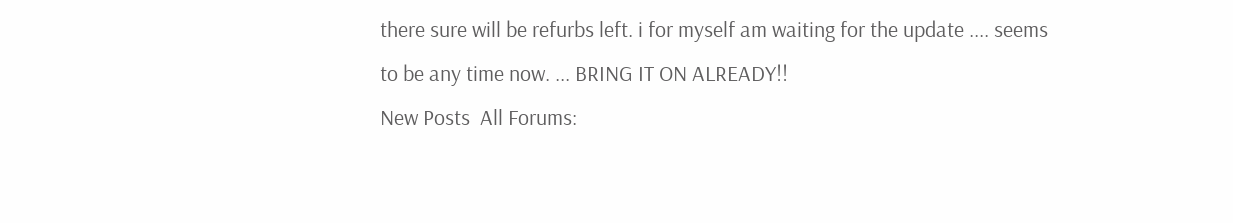there sure will be refurbs left. i for myself am waiting for the update .... seems to be any time now. ... BRING IT ON ALREADY!!
New Posts  All Forums: